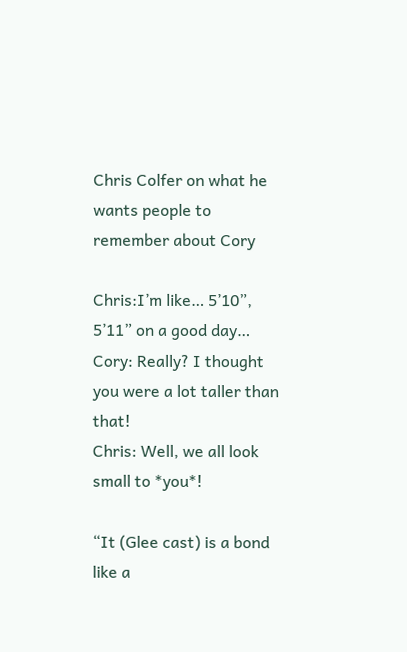Chris Colfer on what he wants people to remember about Cory

Chris:I’m like… 5’10”, 5’11” on a good day…
Cory: Really? I thought you were a lot taller than that!
Chris: Well, we all look small to *you*!

“It (Glee cast) is a bond like a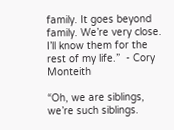family. It goes beyond family. We’re very close. I’ll know them for the rest of my life.”  - Cory Monteith

“Oh, we are siblings, we’re such siblings.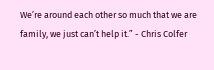We’re around each other so much that we are family, we just can’t help it.” - Chris Colfer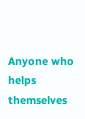Anyone who helps themselves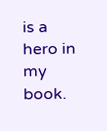is a hero in my book.